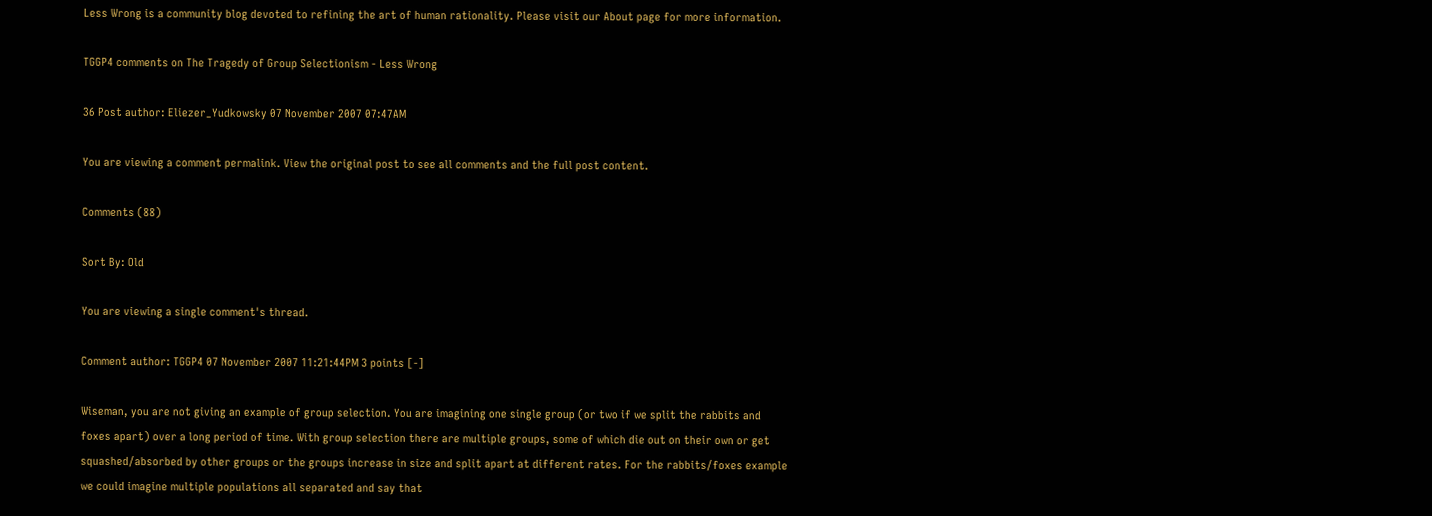Less Wrong is a community blog devoted to refining the art of human rationality. Please visit our About page for more information.

TGGP4 comments on The Tragedy of Group Selectionism - Less Wrong

36 Post author: Eliezer_Yudkowsky 07 November 2007 07:47AM

You are viewing a comment permalink. View the original post to see all comments and the full post content.

Comments (88)

Sort By: Old

You are viewing a single comment's thread.

Comment author: TGGP4 07 November 2007 11:21:44PM 3 points [-]

Wiseman, you are not giving an example of group selection. You are imagining one single group (or two if we split the rabbits and foxes apart) over a long period of time. With group selection there are multiple groups, some of which die out on their own or get squashed/absorbed by other groups or the groups increase in size and split apart at different rates. For the rabbits/foxes example we could imagine multiple populations all separated and say that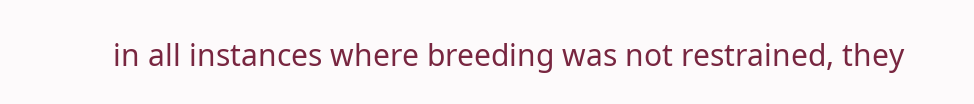in all instances where breeding was not restrained, they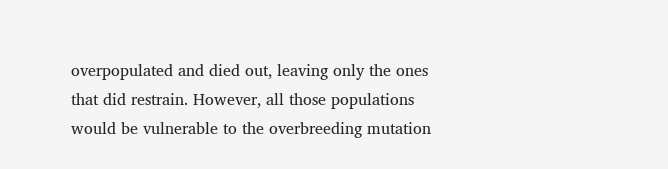overpopulated and died out, leaving only the ones that did restrain. However, all those populations would be vulnerable to the overbreeding mutation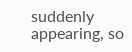suddenly appearing, so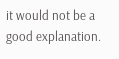it would not be a good explanation.